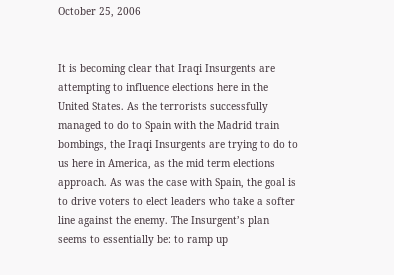October 25, 2006


It is becoming clear that Iraqi Insurgents are attempting to influence elections here in the United States. As the terrorists successfully managed to do to Spain with the Madrid train bombings, the Iraqi Insurgents are trying to do to us here in America, as the mid term elections approach. As was the case with Spain, the goal is to drive voters to elect leaders who take a softer line against the enemy. The Insurgent’s plan seems to essentially be: to ramp up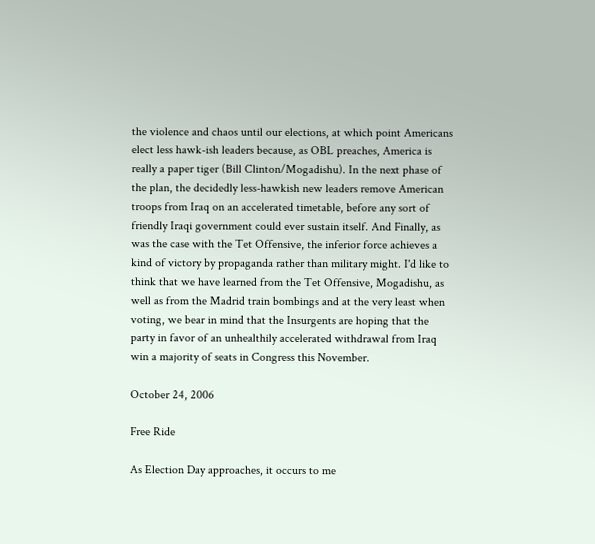the violence and chaos until our elections, at which point Americans elect less hawk-ish leaders because, as OBL preaches, America is really a paper tiger (Bill Clinton/Mogadishu). In the next phase of the plan, the decidedly less-hawkish new leaders remove American troops from Iraq on an accelerated timetable, before any sort of friendly Iraqi government could ever sustain itself. And Finally, as was the case with the Tet Offensive, the inferior force achieves a kind of victory by propaganda rather than military might. I'd like to think that we have learned from the Tet Offensive, Mogadishu, as well as from the Madrid train bombings and at the very least when voting, we bear in mind that the Insurgents are hoping that the party in favor of an unhealthily accelerated withdrawal from Iraq win a majority of seats in Congress this November.

October 24, 2006

Free Ride

As Election Day approaches, it occurs to me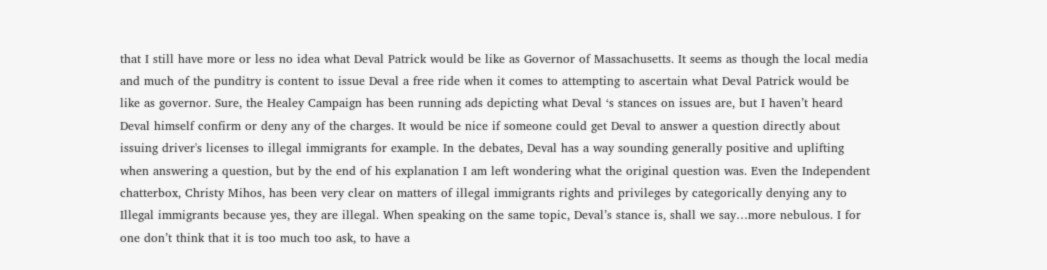that I still have more or less no idea what Deval Patrick would be like as Governor of Massachusetts. It seems as though the local media and much of the punditry is content to issue Deval a free ride when it comes to attempting to ascertain what Deval Patrick would be like as governor. Sure, the Healey Campaign has been running ads depicting what Deval ‘s stances on issues are, but I haven’t heard Deval himself confirm or deny any of the charges. It would be nice if someone could get Deval to answer a question directly about issuing driver's licenses to illegal immigrants for example. In the debates, Deval has a way sounding generally positive and uplifting when answering a question, but by the end of his explanation I am left wondering what the original question was. Even the Independent chatterbox, Christy Mihos, has been very clear on matters of illegal immigrants rights and privileges by categorically denying any to Illegal immigrants because yes, they are illegal. When speaking on the same topic, Deval’s stance is, shall we say…more nebulous. I for one don’t think that it is too much too ask, to have a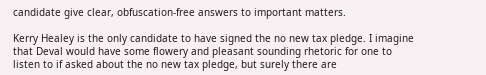candidate give clear, obfuscation-free answers to important matters.

Kerry Healey is the only candidate to have signed the no new tax pledge. I imagine that Deval would have some flowery and pleasant sounding rhetoric for one to listen to if asked about the no new tax pledge, but surely there are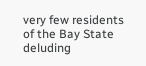very few residents of the Bay State deluding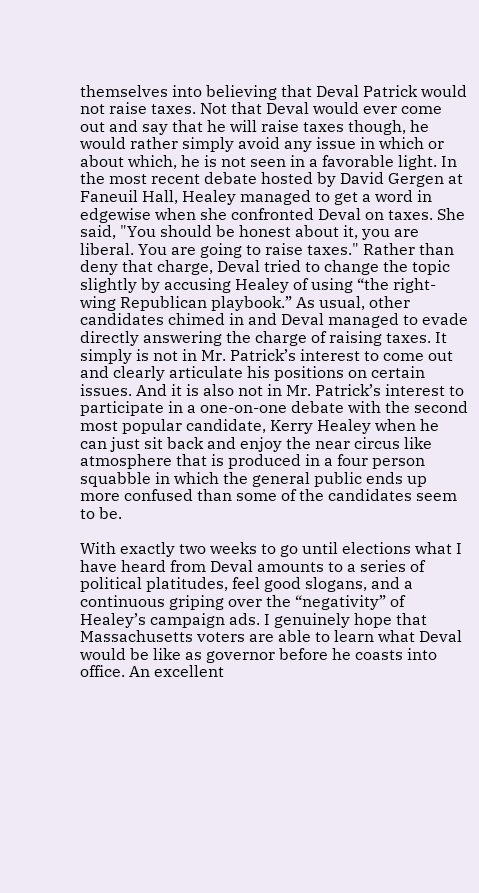themselves into believing that Deval Patrick would not raise taxes. Not that Deval would ever come out and say that he will raise taxes though, he would rather simply avoid any issue in which or about which, he is not seen in a favorable light. In the most recent debate hosted by David Gergen at Faneuil Hall, Healey managed to get a word in edgewise when she confronted Deval on taxes. She said, "You should be honest about it, you are liberal. You are going to raise taxes." Rather than deny that charge, Deval tried to change the topic slightly by accusing Healey of using “the right-wing Republican playbook.” As usual, other candidates chimed in and Deval managed to evade directly answering the charge of raising taxes. It simply is not in Mr. Patrick’s interest to come out and clearly articulate his positions on certain issues. And it is also not in Mr. Patrick’s interest to participate in a one-on-one debate with the second most popular candidate, Kerry Healey when he can just sit back and enjoy the near circus like atmosphere that is produced in a four person squabble in which the general public ends up more confused than some of the candidates seem to be.

With exactly two weeks to go until elections what I have heard from Deval amounts to a series of political platitudes, feel good slogans, and a continuous griping over the “negativity” of Healey’s campaign ads. I genuinely hope that Massachusetts voters are able to learn what Deval would be like as governor before he coasts into office. An excellent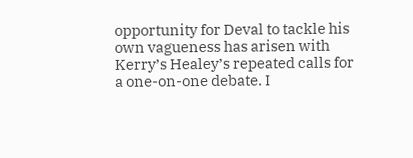opportunity for Deval to tackle his own vagueness has arisen with Kerry’s Healey’s repeated calls for a one-on-one debate. I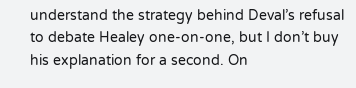understand the strategy behind Deval’s refusal to debate Healey one-on-one, but I don’t buy his explanation for a second. On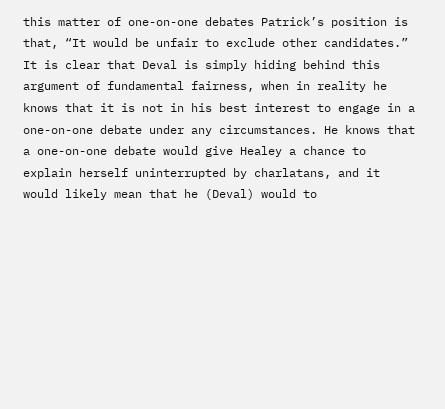this matter of one-on-one debates Patrick’s position is that, “It would be unfair to exclude other candidates.” It is clear that Deval is simply hiding behind this argument of fundamental fairness, when in reality he knows that it is not in his best interest to engage in a one-on-one debate under any circumstances. He knows that a one-on-one debate would give Healey a chance to explain herself uninterrupted by charlatans, and it would likely mean that he (Deval) would to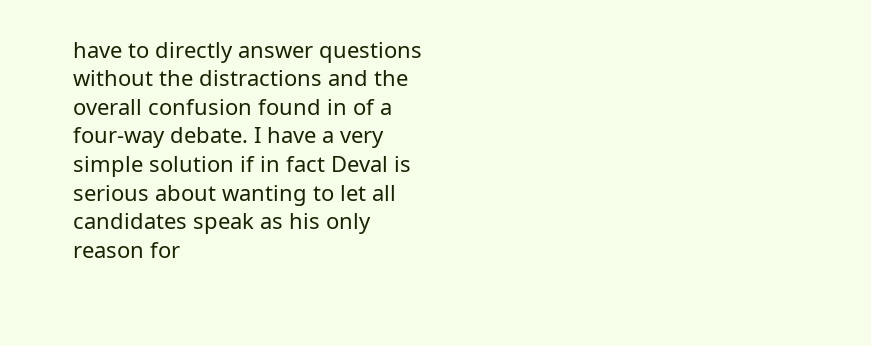have to directly answer questions without the distractions and the overall confusion found in of a four-way debate. I have a very simple solution if in fact Deval is serious about wanting to let all candidates speak as his only reason for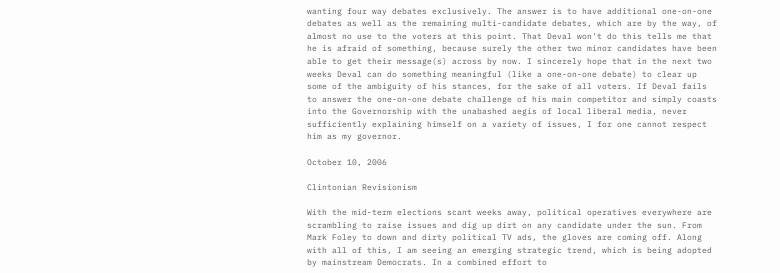wanting four way debates exclusively. The answer is to have additional one-on-one debates as well as the remaining multi-candidate debates, which are by the way, of almost no use to the voters at this point. That Deval won't do this tells me that he is afraid of something, because surely the other two minor candidates have been able to get their message(s) across by now. I sincerely hope that in the next two weeks Deval can do something meaningful (like a one-on-one debate) to clear up some of the ambiguity of his stances, for the sake of all voters. If Deval fails to answer the one-on-one debate challenge of his main competitor and simply coasts into the Governorship with the unabashed aegis of local liberal media, never sufficiently explaining himself on a variety of issues, I for one cannot respect him as my governor.

October 10, 2006

Clintonian Revisionism

With the mid-term elections scant weeks away, political operatives everywhere are scrambling to raise issues and dig up dirt on any candidate under the sun. From Mark Foley to down and dirty political TV ads, the gloves are coming off. Along with all of this, I am seeing an emerging strategic trend, which is being adopted by mainstream Democrats. In a combined effort to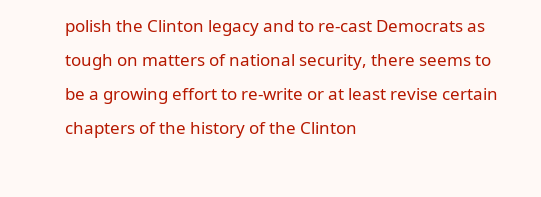polish the Clinton legacy and to re-cast Democrats as tough on matters of national security, there seems to be a growing effort to re-write or at least revise certain chapters of the history of the Clinton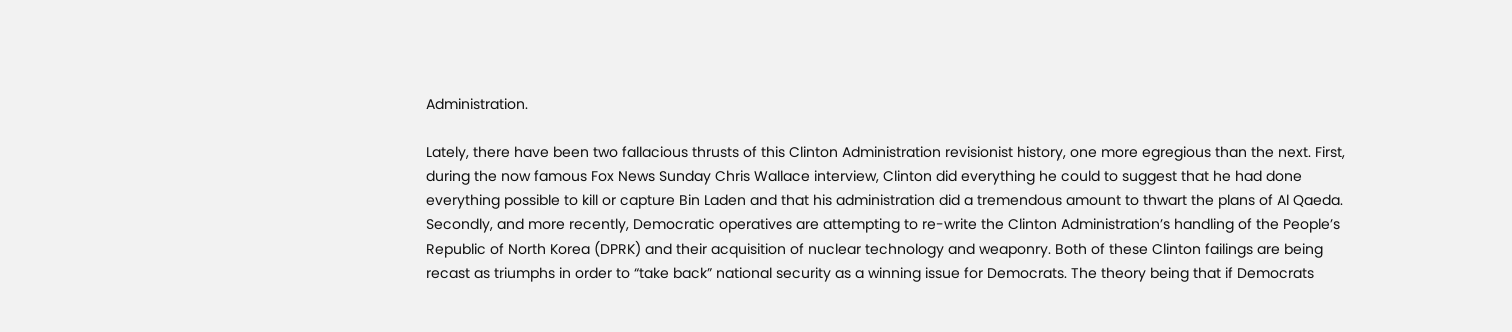Administration.

Lately, there have been two fallacious thrusts of this Clinton Administration revisionist history, one more egregious than the next. First, during the now famous Fox News Sunday Chris Wallace interview, Clinton did everything he could to suggest that he had done everything possible to kill or capture Bin Laden and that his administration did a tremendous amount to thwart the plans of Al Qaeda. Secondly, and more recently, Democratic operatives are attempting to re-write the Clinton Administration’s handling of the People’s Republic of North Korea (DPRK) and their acquisition of nuclear technology and weaponry. Both of these Clinton failings are being recast as triumphs in order to “take back” national security as a winning issue for Democrats. The theory being that if Democrats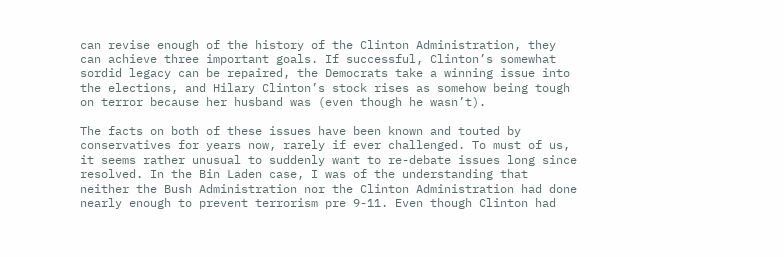can revise enough of the history of the Clinton Administration, they can achieve three important goals. If successful, Clinton’s somewhat sordid legacy can be repaired, the Democrats take a winning issue into the elections, and Hilary Clinton’s stock rises as somehow being tough on terror because her husband was (even though he wasn’t).

The facts on both of these issues have been known and touted by conservatives for years now, rarely if ever challenged. To must of us, it seems rather unusual to suddenly want to re-debate issues long since resolved. In the Bin Laden case, I was of the understanding that neither the Bush Administration nor the Clinton Administration had done nearly enough to prevent terrorism pre 9-11. Even though Clinton had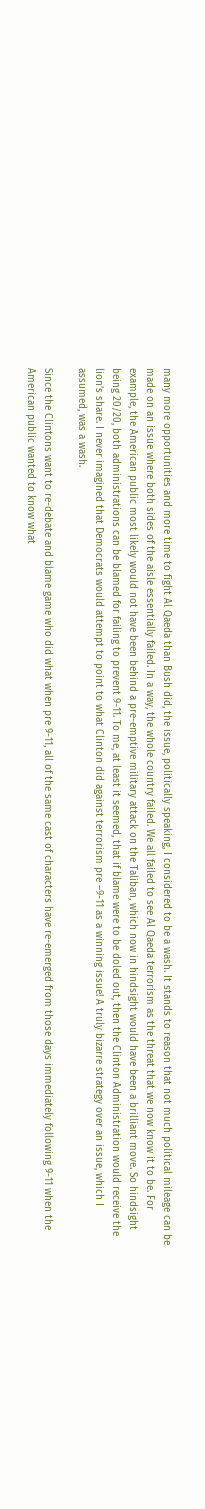many more opportunities and more time to fight Al Qaeda than Bush did, the issue, politically speaking, I considered to be a wash. It stands to reason that not much political mileage can be made on an issue where both sides of the aisle essentially failed. In a way, the whole country failed. We all failed to see Al Qaeda terrorism as the threat that we now know it to be. For example, the American public most likely would not have been behind a pre-emptive military attack on the Taliban, which now in hindsight would have been a brilliant move. So hindsight being 20/20, both administrations can be blamed for failing to prevent 9-11. To me, at least it seemed, that if blame were to be doled out, then the Clinton Administration would receive the lion’s share. I never imagined that Democrats would attempt to point to what Clinton did against terrorism pre –9-11 as a winning issue! A truly bizarre strategy over an issue, which I assumed, was a wash.

Since the Clintons want to re-debate and blame game who did what when pre 9-11, all of the same cast of characters have re-emerged from those days immediately following 9-11 when the American public wanted to know what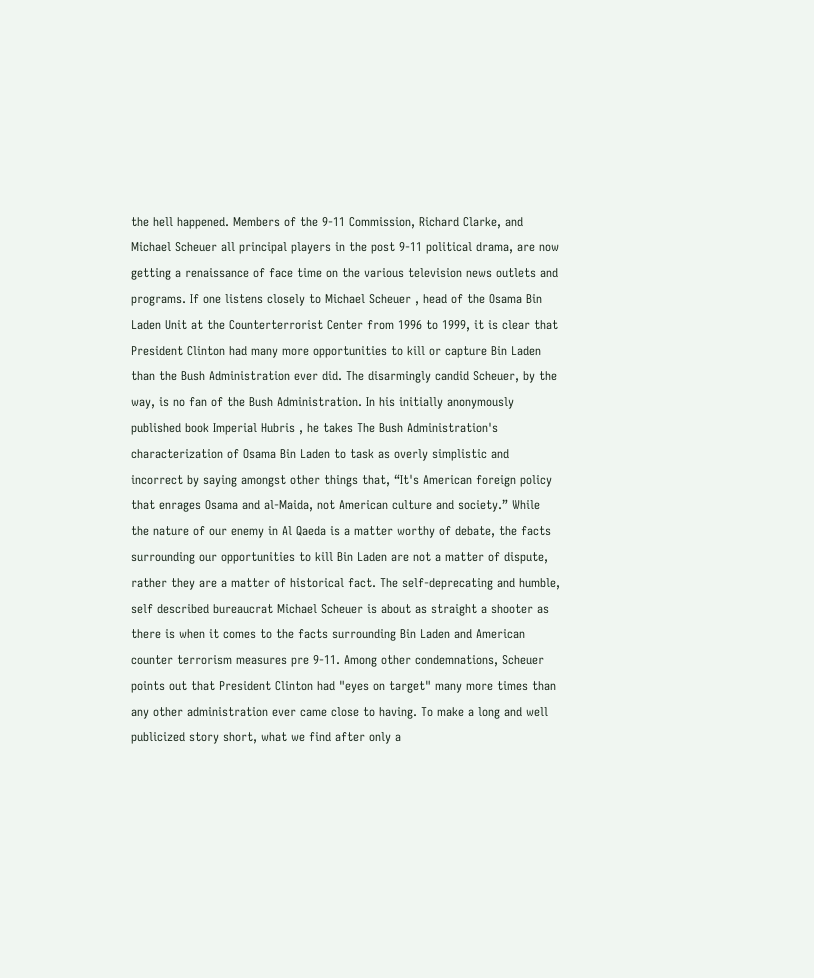the hell happened. Members of the 9-11 Commission, Richard Clarke, and Michael Scheuer all principal players in the post 9-11 political drama, are now getting a renaissance of face time on the various television news outlets and programs. If one listens closely to Michael Scheuer , head of the Osama Bin Laden Unit at the Counterterrorist Center from 1996 to 1999, it is clear that President Clinton had many more opportunities to kill or capture Bin Laden than the Bush Administration ever did. The disarmingly candid Scheuer, by the way, is no fan of the Bush Administration. In his initially anonymously published book Imperial Hubris , he takes The Bush Administration's characterization of Osama Bin Laden to task as overly simplistic and incorrect by saying amongst other things that, “It's American foreign policy that enrages Osama and al-Maida, not American culture and society.” While the nature of our enemy in Al Qaeda is a matter worthy of debate, the facts surrounding our opportunities to kill Bin Laden are not a matter of dispute, rather they are a matter of historical fact. The self-deprecating and humble, self described bureaucrat Michael Scheuer is about as straight a shooter as there is when it comes to the facts surrounding Bin Laden and American counter terrorism measures pre 9-11. Among other condemnations, Scheuer points out that President Clinton had "eyes on target" many more times than any other administration ever came close to having. To make a long and well publicized story short, what we find after only a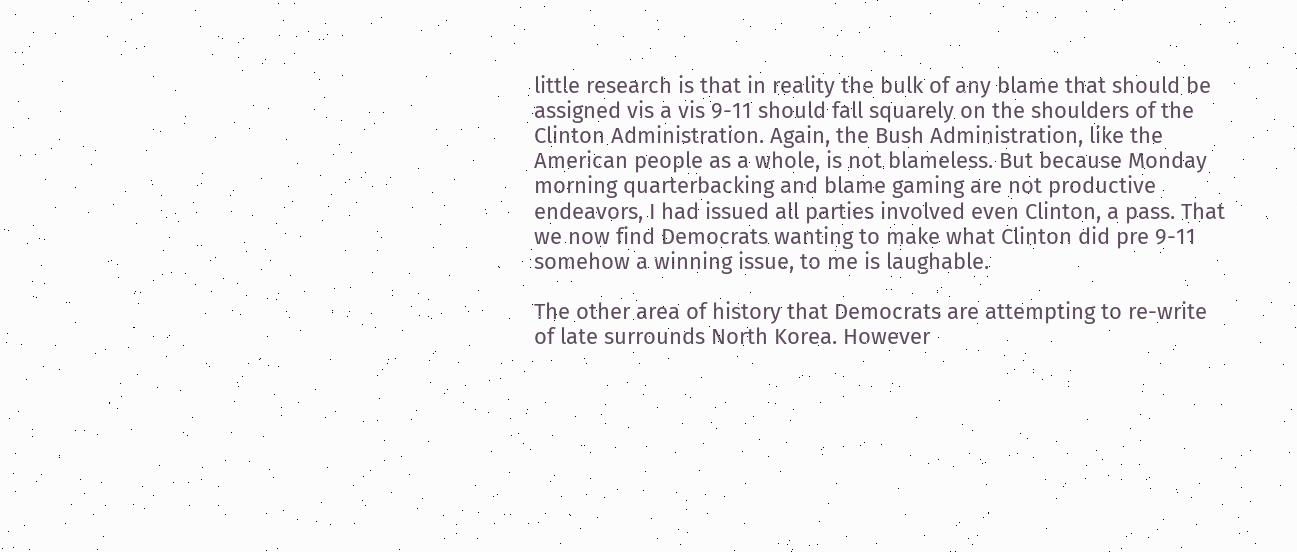little research is that in reality the bulk of any blame that should be assigned vis a vis 9-11 should fall squarely on the shoulders of the Clinton Administration. Again, the Bush Administration, like the American people as a whole, is not blameless. But because Monday morning quarterbacking and blame gaming are not productive endeavors, I had issued all parties involved even Clinton, a pass. That we now find Democrats wanting to make what Clinton did pre 9-11 somehow a winning issue, to me is laughable.

The other area of history that Democrats are attempting to re-write of late surrounds North Korea. However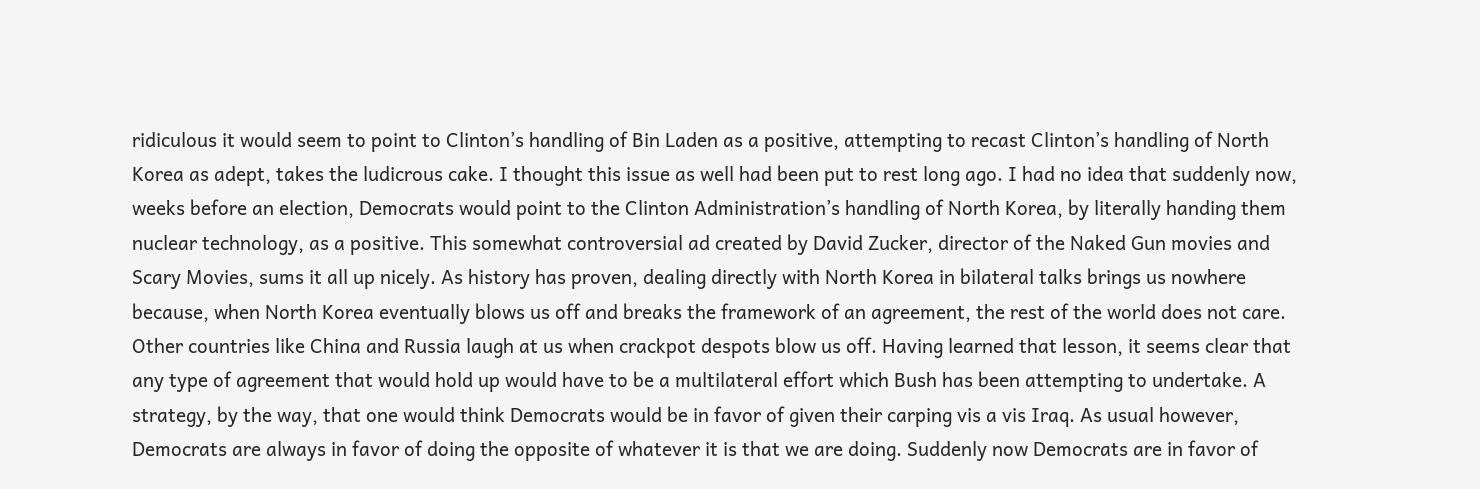ridiculous it would seem to point to Clinton’s handling of Bin Laden as a positive, attempting to recast Clinton’s handling of North Korea as adept, takes the ludicrous cake. I thought this issue as well had been put to rest long ago. I had no idea that suddenly now, weeks before an election, Democrats would point to the Clinton Administration’s handling of North Korea, by literally handing them nuclear technology, as a positive. This somewhat controversial ad created by David Zucker, director of the Naked Gun movies and Scary Movies, sums it all up nicely. As history has proven, dealing directly with North Korea in bilateral talks brings us nowhere because, when North Korea eventually blows us off and breaks the framework of an agreement, the rest of the world does not care. Other countries like China and Russia laugh at us when crackpot despots blow us off. Having learned that lesson, it seems clear that any type of agreement that would hold up would have to be a multilateral effort which Bush has been attempting to undertake. A strategy, by the way, that one would think Democrats would be in favor of given their carping vis a vis Iraq. As usual however, Democrats are always in favor of doing the opposite of whatever it is that we are doing. Suddenly now Democrats are in favor of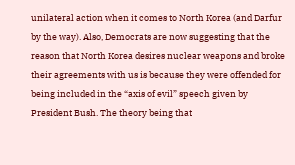unilateral action when it comes to North Korea (and Darfur by the way). Also, Democrats are now suggesting that the reason that North Korea desires nuclear weapons and broke their agreements with us is because they were offended for being included in the “axis of evil” speech given by President Bush. The theory being that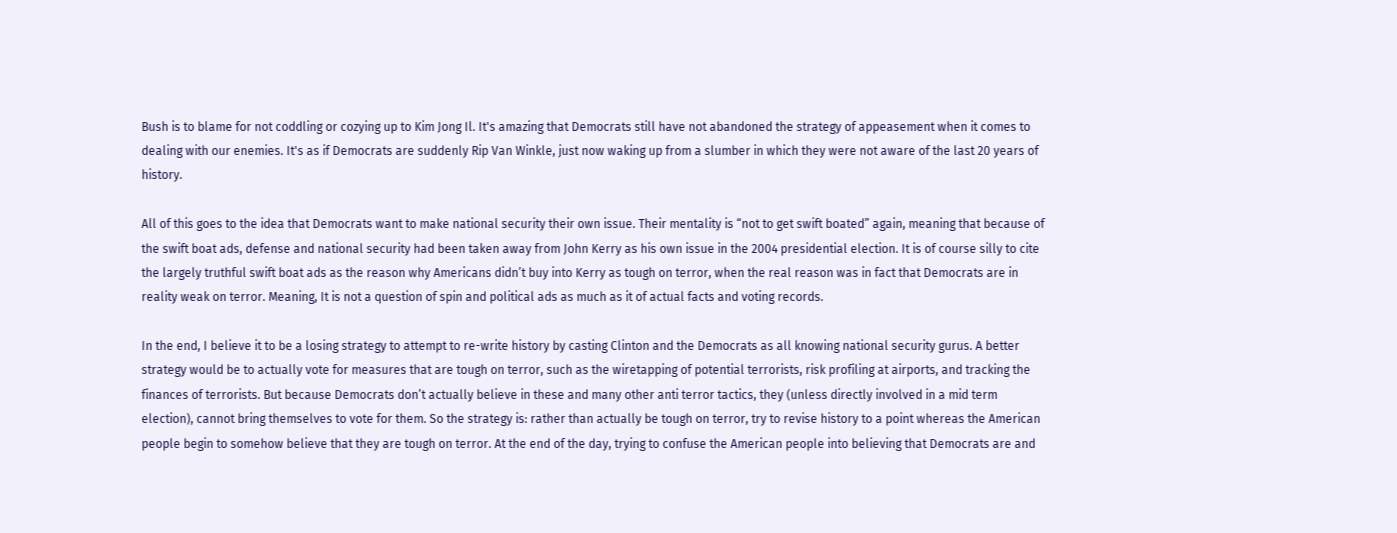Bush is to blame for not coddling or cozying up to Kim Jong Il. It's amazing that Democrats still have not abandoned the strategy of appeasement when it comes to dealing with our enemies. It's as if Democrats are suddenly Rip Van Winkle, just now waking up from a slumber in which they were not aware of the last 20 years of history.

All of this goes to the idea that Democrats want to make national security their own issue. Their mentality is “not to get swift boated” again, meaning that because of the swift boat ads, defense and national security had been taken away from John Kerry as his own issue in the 2004 presidential election. It is of course silly to cite the largely truthful swift boat ads as the reason why Americans didn’t buy into Kerry as tough on terror, when the real reason was in fact that Democrats are in reality weak on terror. Meaning, It is not a question of spin and political ads as much as it of actual facts and voting records.

In the end, I believe it to be a losing strategy to attempt to re-write history by casting Clinton and the Democrats as all knowing national security gurus. A better strategy would be to actually vote for measures that are tough on terror, such as the wiretapping of potential terrorists, risk profiling at airports, and tracking the finances of terrorists. But because Democrats don’t actually believe in these and many other anti terror tactics, they (unless directly involved in a mid term election), cannot bring themselves to vote for them. So the strategy is: rather than actually be tough on terror, try to revise history to a point whereas the American people begin to somehow believe that they are tough on terror. At the end of the day, trying to confuse the American people into believing that Democrats are and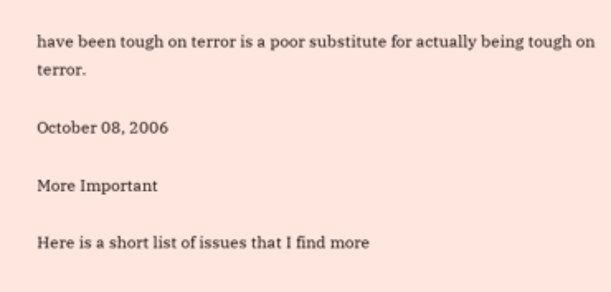have been tough on terror is a poor substitute for actually being tough on terror.

October 08, 2006

More Important

Here is a short list of issues that I find more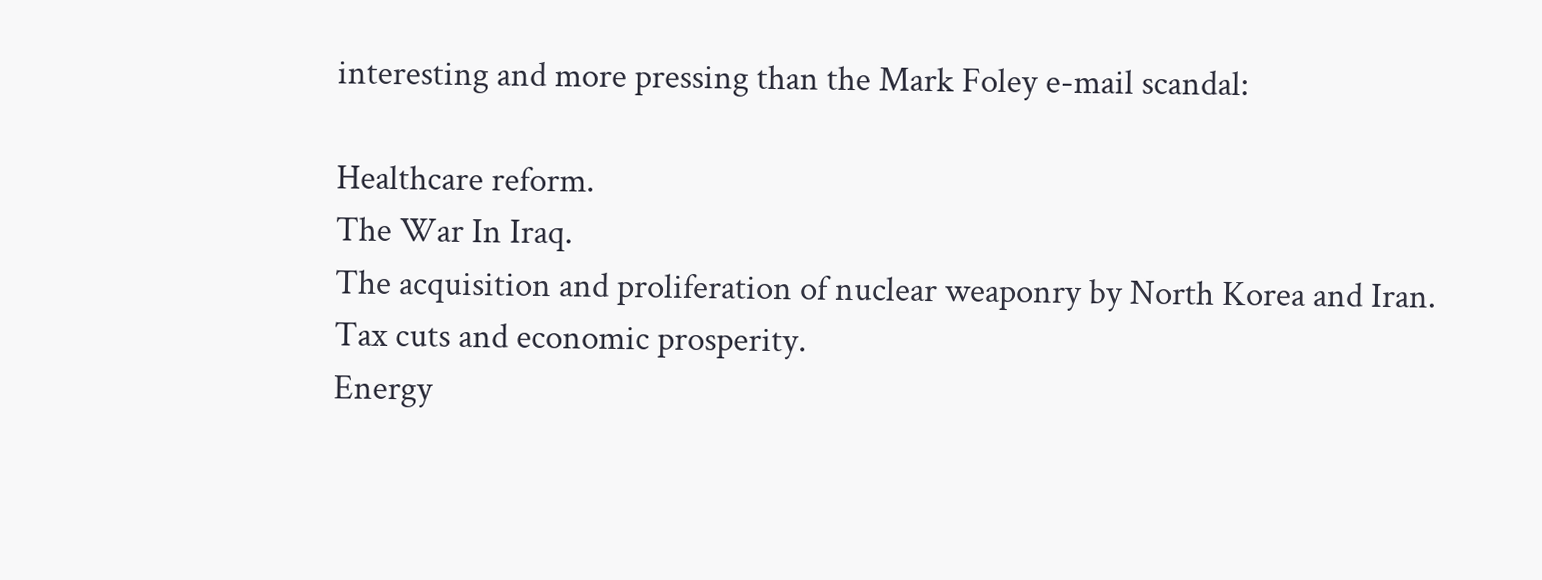interesting and more pressing than the Mark Foley e-mail scandal:

Healthcare reform.
The War In Iraq.
The acquisition and proliferation of nuclear weaponry by North Korea and Iran.
Tax cuts and economic prosperity.
Energy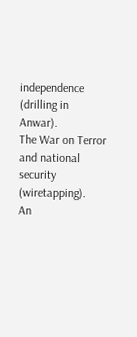independence (drilling in Anwar).
The War on Terror and national security (wiretapping).
An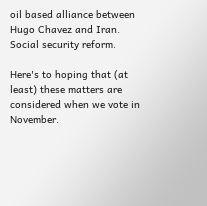oil based alliance between Hugo Chavez and Iran.
Social security reform.

Here's to hoping that (at least) these matters are considered when we vote in November.